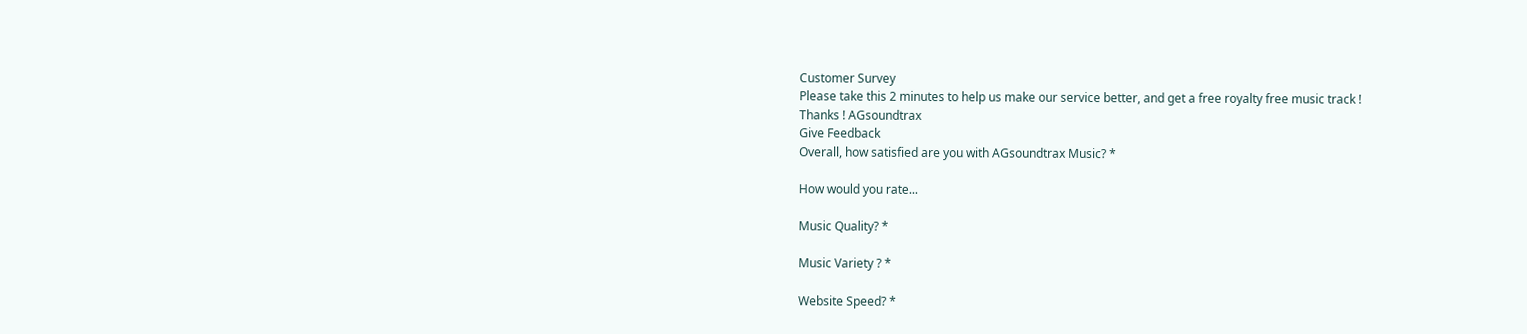Customer Survey
Please take this 2 minutes to help us make our service better, and get a free royalty free music track !
Thanks ! AGsoundtrax
Give Feedback
Overall, how satisfied are you with AGsoundtrax Music? *

How would you rate...

Music Quality? *

Music Variety ? *

Website Speed? *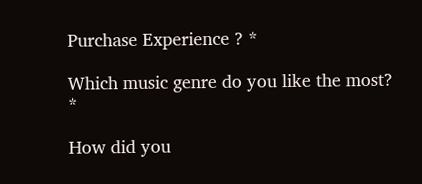Purchase Experience ? *

Which music genre do you like the most? *

How did you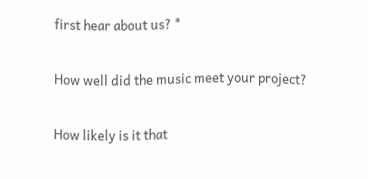first hear about us? *

How well did the music meet your project?

How likely is it that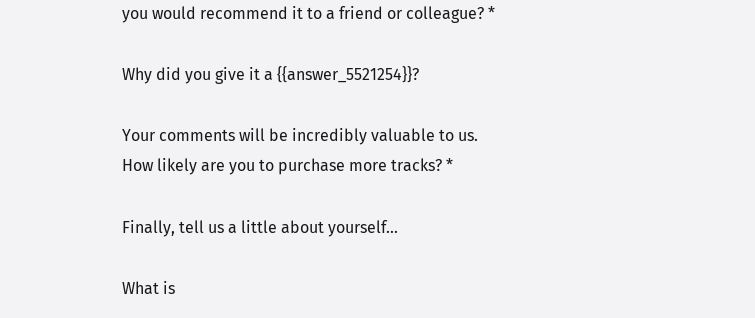you would recommend it to a friend or colleague? *

Why did you give it a {{answer_5521254}}?

Your comments will be incredibly valuable to us.
How likely are you to purchase more tracks? *

Finally, tell us a little about yourself...

What is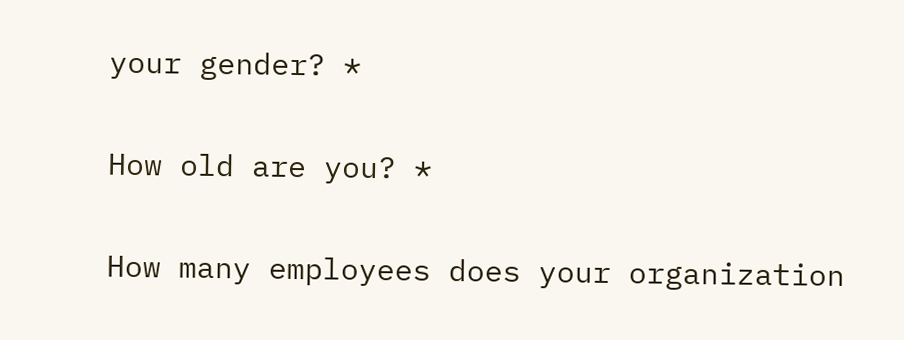your gender? *

How old are you? *

How many employees does your organization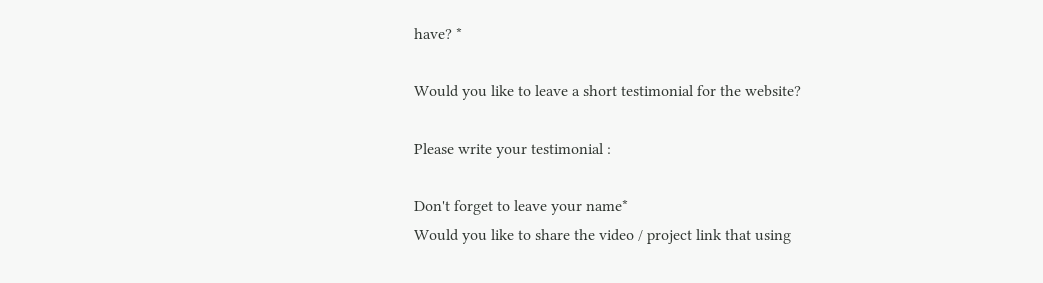have? *

Would you like to leave a short testimonial for the website?

Please write your testimonial :

Don't forget to leave your name*
Would you like to share the video / project link that using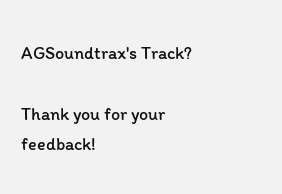AGSoundtrax's Track?

Thank you for your feedback!